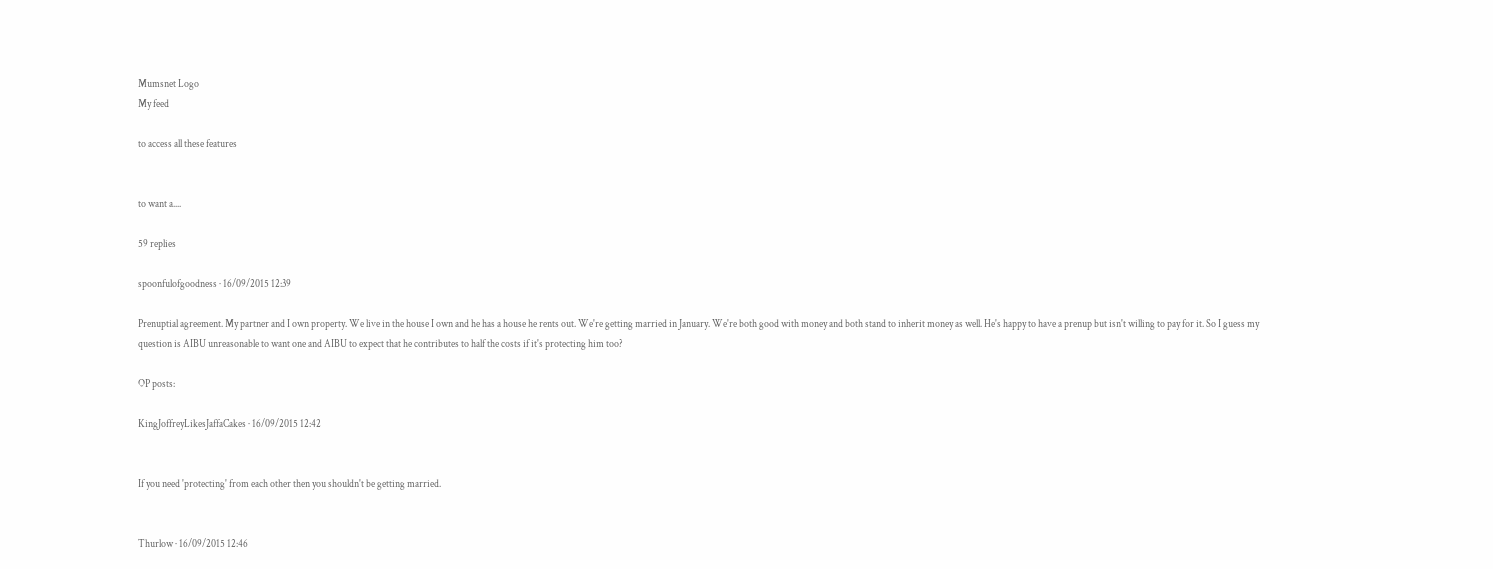Mumsnet Logo
My feed

to access all these features


to want a....

59 replies

spoonfulofgoodness · 16/09/2015 12:39

Prenuptial agreement. My partner and I own property. We live in the house I own and he has a house he rents out. We're getting married in January. We're both good with money and both stand to inherit money as well. He's happy to have a prenup but isn't willing to pay for it. So I guess my question is AIBU unreasonable to want one and AIBU to expect that he contributes to half the costs if it's protecting him too?

OP posts:

KingJoffreyLikesJaffaCakes · 16/09/2015 12:42


If you need 'protecting' from each other then you shouldn't be getting married.


Thurlow · 16/09/2015 12:46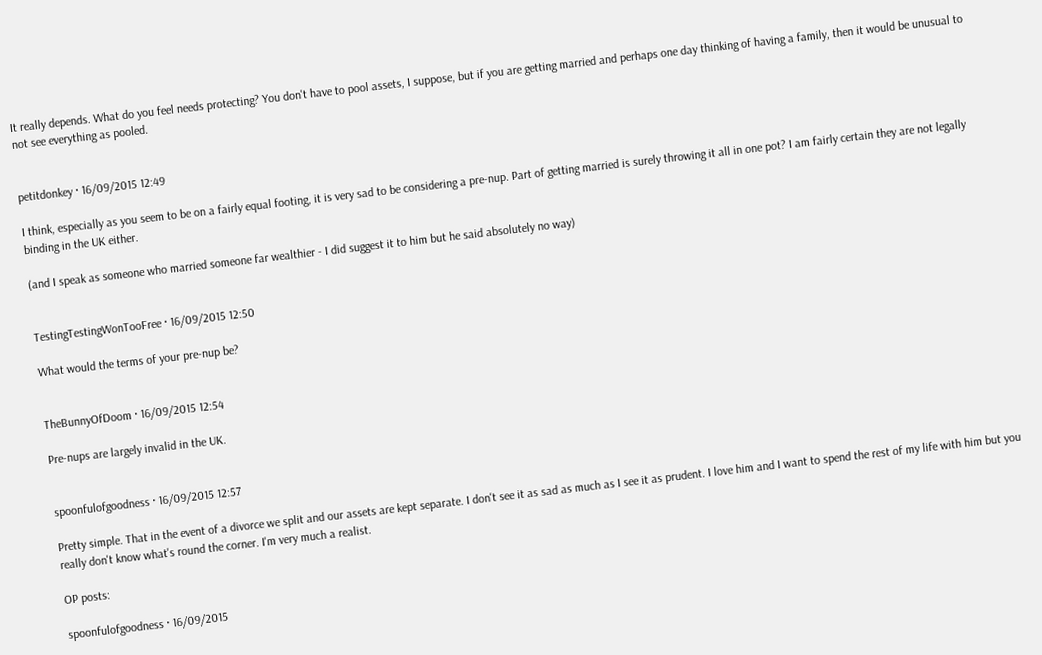It really depends. What do you feel needs protecting? You don't have to pool assets, I suppose, but if you are getting married and perhaps one day thinking of having a family, then it would be unusual to not see everything as pooled.


petitdonkey · 16/09/2015 12:49

I think, especially as you seem to be on a fairly equal footing, it is very sad to be considering a pre-nup. Part of getting married is surely throwing it all in one pot? I am fairly certain they are not legally binding in the UK either.

(and I speak as someone who married someone far wealthier - I did suggest it to him but he said absolutely no way)


TestingTestingWonTooFree · 16/09/2015 12:50

What would the terms of your pre-nup be?


TheBunnyOfDoom · 16/09/2015 12:54

Pre-nups are largely invalid in the UK.


spoonfulofgoodness · 16/09/2015 12:57

Pretty simple. That in the event of a divorce we split and our assets are kept separate. I don't see it as sad as much as I see it as prudent. I love him and I want to spend the rest of my life with him but you really don't know what's round the corner. I'm very much a realist.

OP posts:

spoonfulofgoodness · 16/09/2015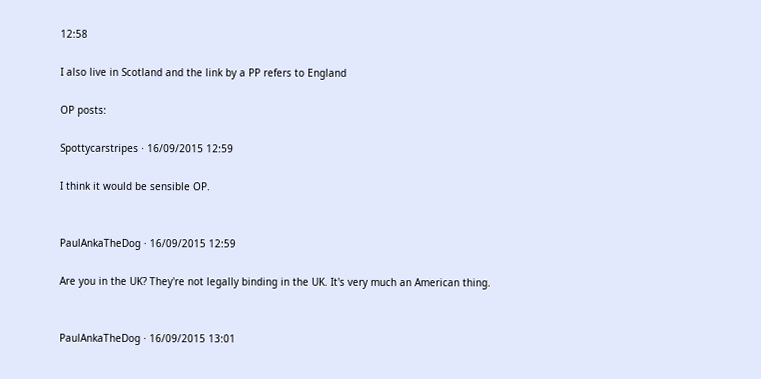12:58

I also live in Scotland and the link by a PP refers to England

OP posts:

Spottycarstripes · 16/09/2015 12:59

I think it would be sensible OP.


PaulAnkaTheDog · 16/09/2015 12:59

Are you in the UK? They're not legally binding in the UK. It's very much an American thing.


PaulAnkaTheDog · 16/09/2015 13:01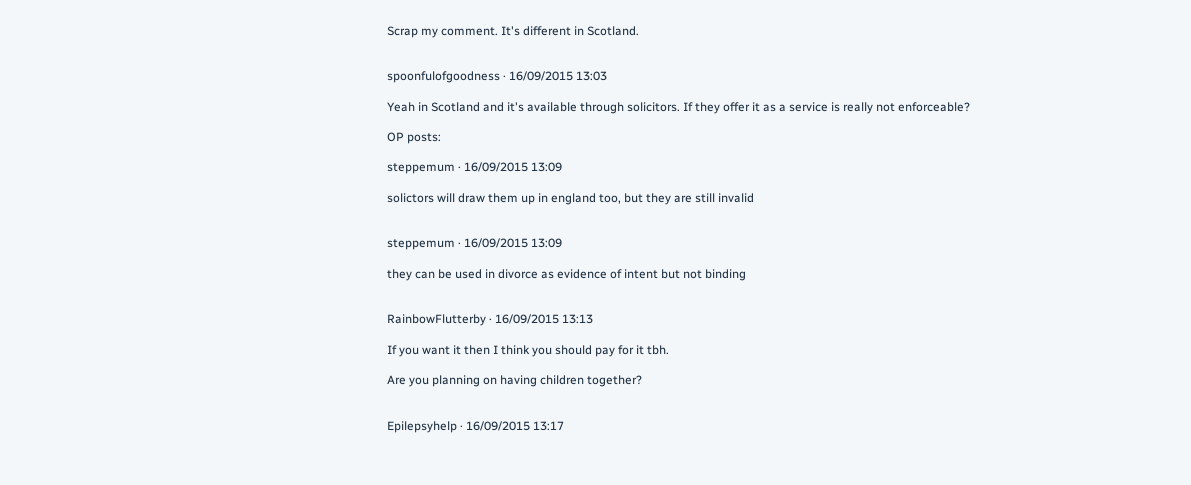Scrap my comment. It's different in Scotland.


spoonfulofgoodness · 16/09/2015 13:03

Yeah in Scotland and it's available through solicitors. If they offer it as a service is really not enforceable?

OP posts:

steppemum · 16/09/2015 13:09

solictors will draw them up in england too, but they are still invalid


steppemum · 16/09/2015 13:09

they can be used in divorce as evidence of intent but not binding


RainbowFlutterby · 16/09/2015 13:13

If you want it then I think you should pay for it tbh.

Are you planning on having children together?


Epilepsyhelp · 16/09/2015 13:17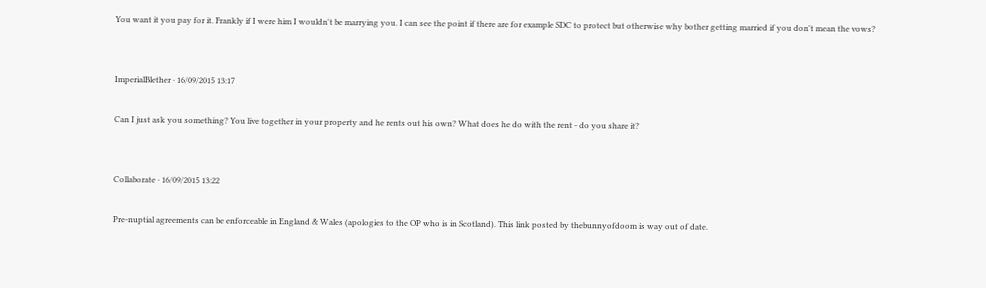You want it you pay for it. Frankly if I were him I wouldn't be marrying you. I can see the point if there are for example SDC to protect but otherwise why bother getting married if you don't mean the vows?


ImperialBlether · 16/09/2015 13:17

Can I just ask you something? You live together in your property and he rents out his own? What does he do with the rent - do you share it?


Collaborate · 16/09/2015 13:22

Pre-nuptial agreements can be enforceable in England & Wales (apologies to the OP who is in Scotland). This link posted by thebunnyofdoom is way out of date.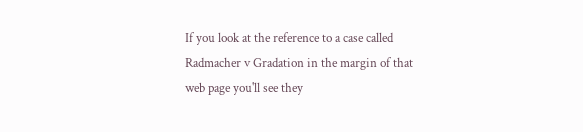If you look at the reference to a case called Radmacher v Gradation in the margin of that web page you'll see they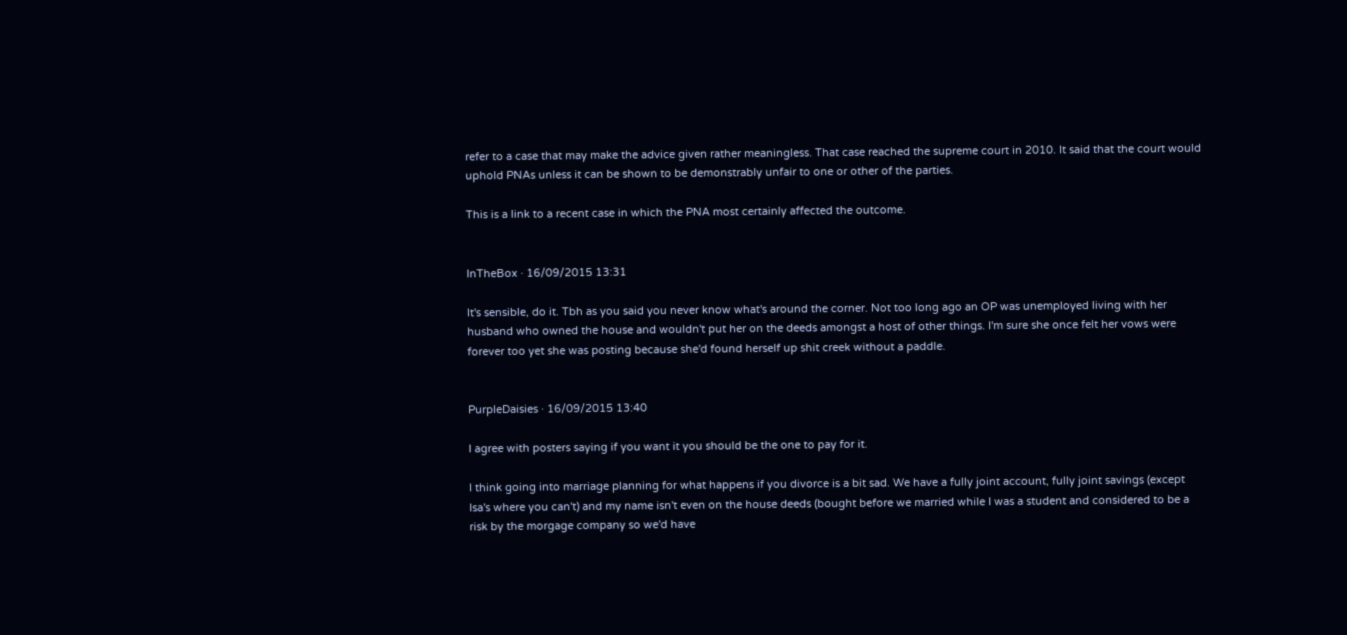refer to a case that may make the advice given rather meaningless. That case reached the supreme court in 2010. It said that the court would uphold PNAs unless it can be shown to be demonstrably unfair to one or other of the parties.

This is a link to a recent case in which the PNA most certainly affected the outcome.


InTheBox · 16/09/2015 13:31

It's sensible, do it. Tbh as you said you never know what's around the corner. Not too long ago an OP was unemployed living with her husband who owned the house and wouldn't put her on the deeds amongst a host of other things. I'm sure she once felt her vows were forever too yet she was posting because she'd found herself up shit creek without a paddle.


PurpleDaisies · 16/09/2015 13:40

I agree with posters saying if you want it you should be the one to pay for it.

I think going into marriage planning for what happens if you divorce is a bit sad. We have a fully joint account, fully joint savings (except Isa's where you can't) and my name isn't even on the house deeds (bought before we married while I was a student and considered to be a risk by the morgage company so we'd have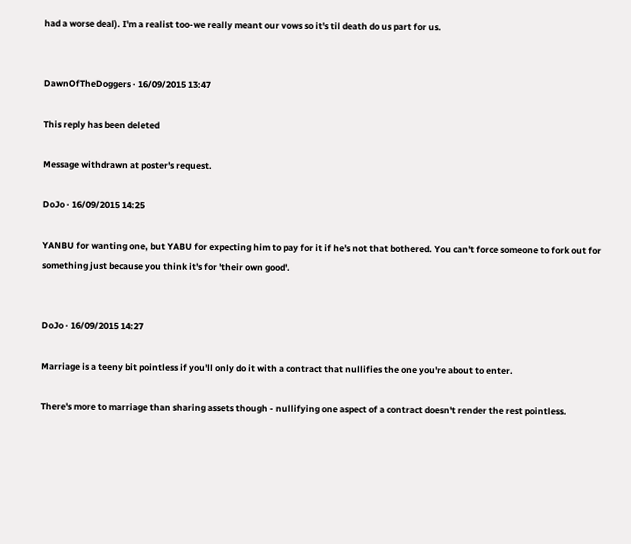had a worse deal). I'm a realist too-we really meant our vows so it's til death do us part for us.


DawnOfTheDoggers · 16/09/2015 13:47

This reply has been deleted

Message withdrawn at poster's request.

DoJo · 16/09/2015 14:25

YANBU for wanting one, but YABU for expecting him to pay for it if he's not that bothered. You can't force someone to fork out for something just because you think it's for 'their own good'.


DoJo · 16/09/2015 14:27

Marriage is a teeny bit pointless if you'll only do it with a contract that nullifies the one you're about to enter.

There's more to marriage than sharing assets though - nullifying one aspect of a contract doesn't render the rest pointless.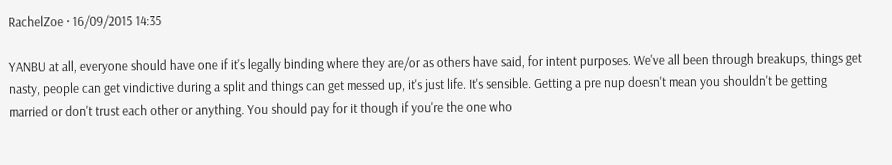RachelZoe · 16/09/2015 14:35

YANBU at all, everyone should have one if it's legally binding where they are/or as others have said, for intent purposes. We've all been through breakups, things get nasty, people can get vindictive during a split and things can get messed up, it's just life. It's sensible. Getting a pre nup doesn't mean you shouldn't be getting married or don't trust each other or anything. You should pay for it though if you're the one who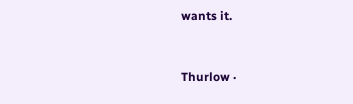wants it.


Thurlow ·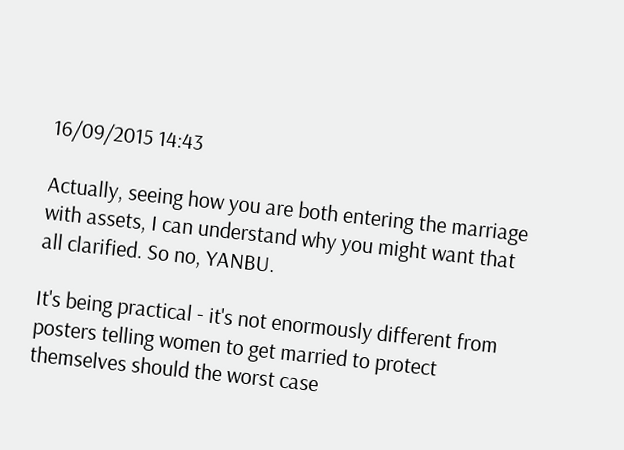16/09/2015 14:43

Actually, seeing how you are both entering the marriage with assets, I can understand why you might want that all clarified. So no, YANBU.

It's being practical - it's not enormously different from posters telling women to get married to protect themselves should the worst case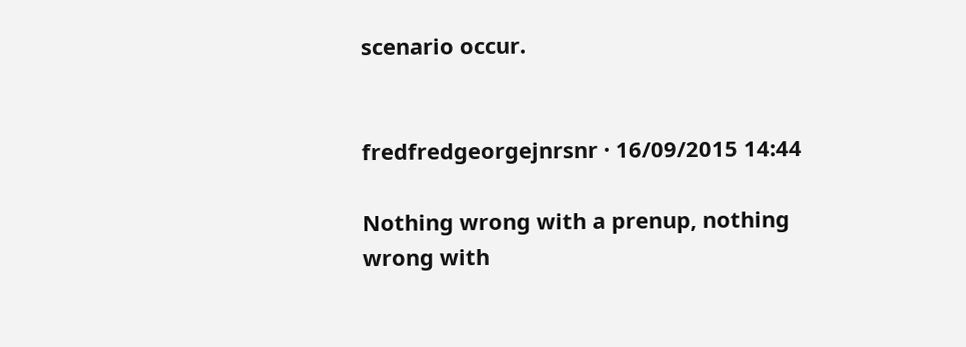scenario occur.


fredfredgeorgejnrsnr · 16/09/2015 14:44

Nothing wrong with a prenup, nothing wrong with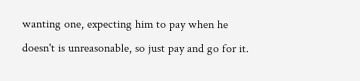wanting one, expecting him to pay when he doesn't is unreasonable, so just pay and go for it.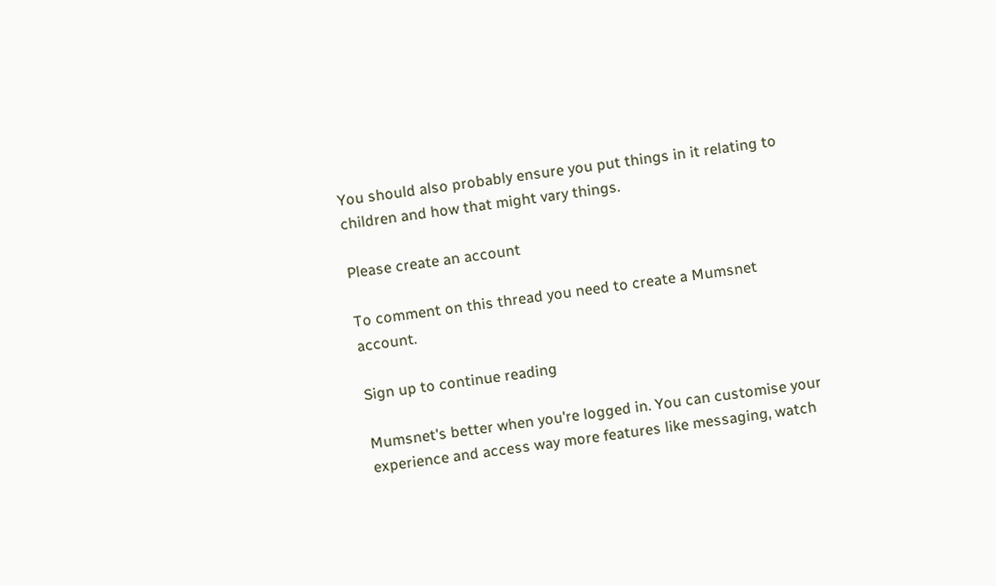You should also probably ensure you put things in it relating to children and how that might vary things.

Please create an account

To comment on this thread you need to create a Mumsnet account.

Sign up to continue reading

Mumsnet's better when you're logged in. You can customise your experience and access way more features like messaging, watch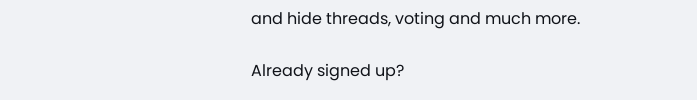and hide threads, voting and much more.

Already signed up?